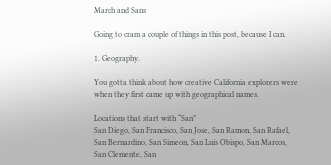March and Sans

Going to cram a couple of things in this post, because I can.

1. Geography.

You gotta think about how creative California explorers were when they first came up with geographical names.

Locations that start with “San”
San Diego, San Francisco, San Jose, San Ramon, San Rafael, San Bernardino, San Simeon, San Luis Obispo, San Marcos, San Clemente, San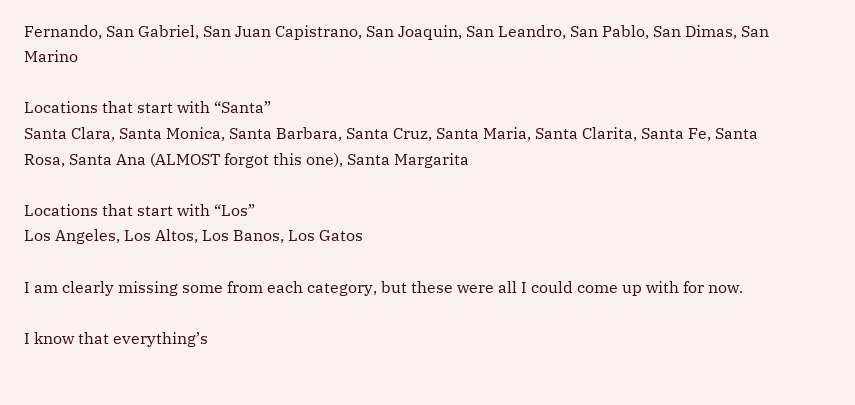Fernando, San Gabriel, San Juan Capistrano, San Joaquin, San Leandro, San Pablo, San Dimas, San Marino

Locations that start with “Santa”
Santa Clara, Santa Monica, Santa Barbara, Santa Cruz, Santa Maria, Santa Clarita, Santa Fe, Santa Rosa, Santa Ana (ALMOST forgot this one), Santa Margarita

Locations that start with “Los”
Los Angeles, Los Altos, Los Banos, Los Gatos

I am clearly missing some from each category, but these were all I could come up with for now.

I know that everything’s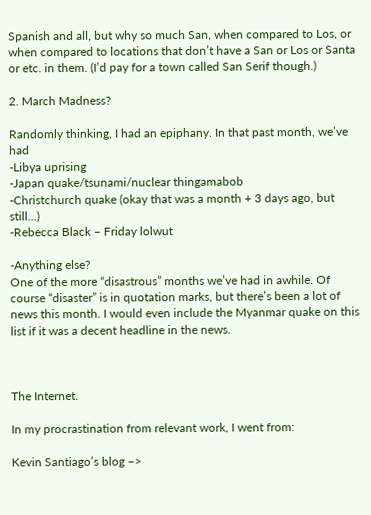Spanish and all, but why so much San, when compared to Los, or when compared to locations that don’t have a San or Los or Santa or etc. in them. (I’d pay for a town called San Serif though.)

2. March Madness?

Randomly thinking, I had an epiphany. In that past month, we’ve had
-Libya uprising
-Japan quake/tsunami/nuclear thingamabob
-Christchurch quake (okay that was a month + 3 days ago, but still…)
-Rebecca Black – Friday lolwut

-Anything else?
One of the more “disastrous” months we’ve had in awhile. Of course “disaster” is in quotation marks, but there’s been a lot of news this month. I would even include the Myanmar quake on this list if it was a decent headline in the news.



The Internet.

In my procrastination from relevant work, I went from:

Kevin Santiago’s blog –>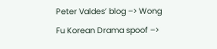Peter Valdes’ blog –> Wong Fu Korean Drama spoof –>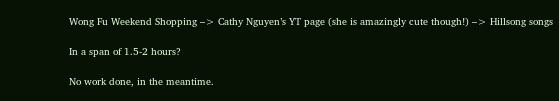Wong Fu Weekend Shopping –> Cathy Nguyen’s YT page (she is amazingly cute though!) –> Hillsong songs

In a span of 1.5-2 hours?

No work done, in the meantime.